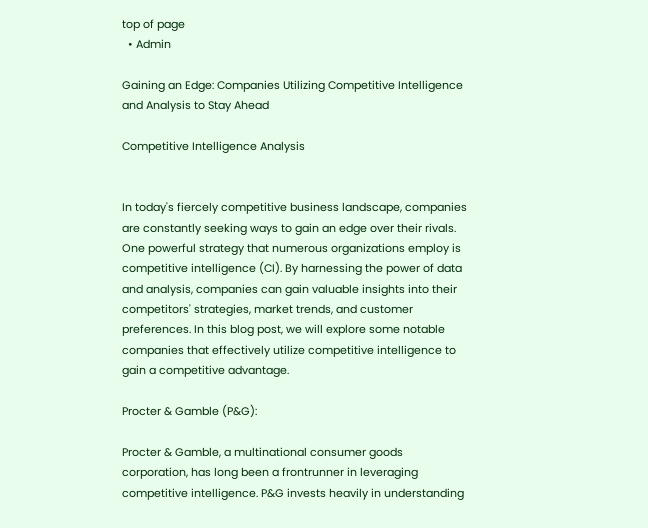top of page
  • Admin

Gaining an Edge: Companies Utilizing Competitive Intelligence and Analysis to Stay Ahead

Competitive Intelligence Analysis


In today's fiercely competitive business landscape, companies are constantly seeking ways to gain an edge over their rivals. One powerful strategy that numerous organizations employ is competitive intelligence (CI). By harnessing the power of data and analysis, companies can gain valuable insights into their competitors' strategies, market trends, and customer preferences. In this blog post, we will explore some notable companies that effectively utilize competitive intelligence to gain a competitive advantage.

Procter & Gamble (P&G):

Procter & Gamble, a multinational consumer goods corporation, has long been a frontrunner in leveraging competitive intelligence. P&G invests heavily in understanding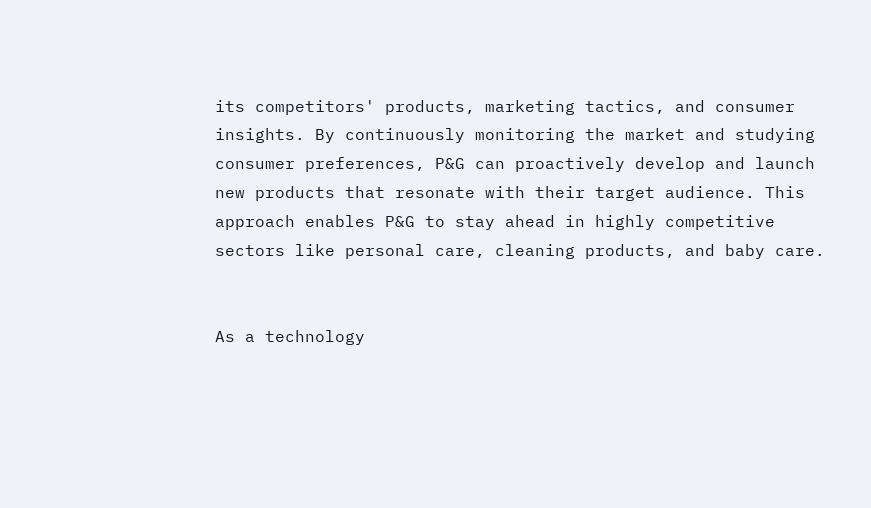its competitors' products, marketing tactics, and consumer insights. By continuously monitoring the market and studying consumer preferences, P&G can proactively develop and launch new products that resonate with their target audience. This approach enables P&G to stay ahead in highly competitive sectors like personal care, cleaning products, and baby care.


As a technology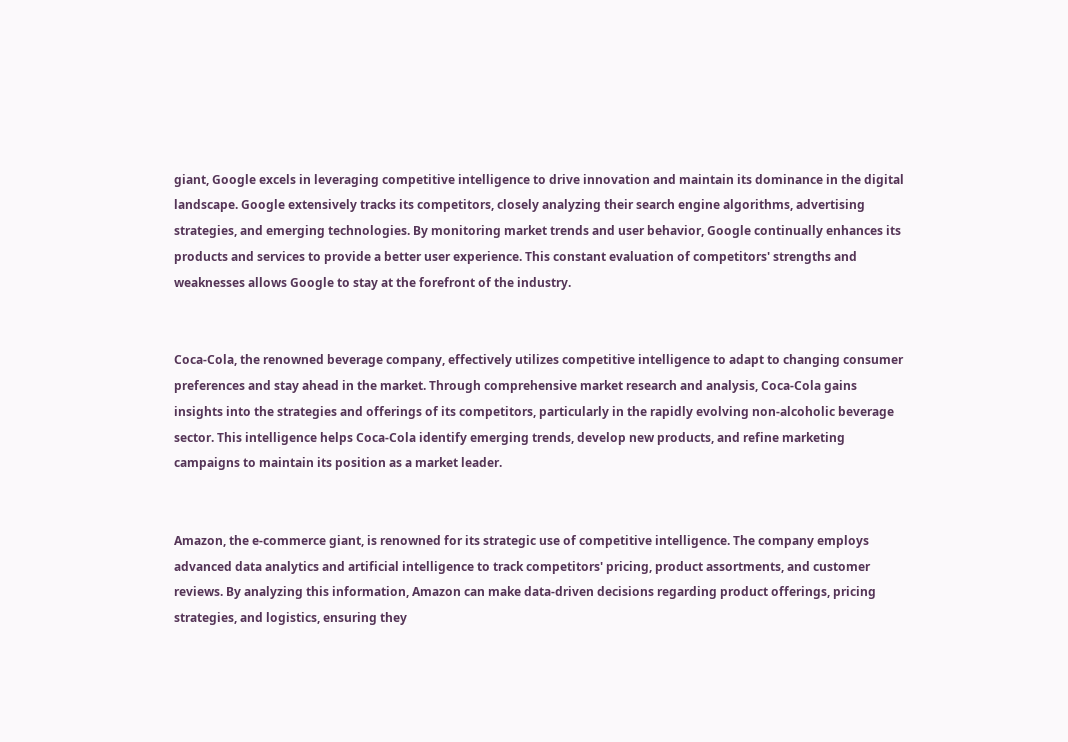giant, Google excels in leveraging competitive intelligence to drive innovation and maintain its dominance in the digital landscape. Google extensively tracks its competitors, closely analyzing their search engine algorithms, advertising strategies, and emerging technologies. By monitoring market trends and user behavior, Google continually enhances its products and services to provide a better user experience. This constant evaluation of competitors' strengths and weaknesses allows Google to stay at the forefront of the industry.


Coca-Cola, the renowned beverage company, effectively utilizes competitive intelligence to adapt to changing consumer preferences and stay ahead in the market. Through comprehensive market research and analysis, Coca-Cola gains insights into the strategies and offerings of its competitors, particularly in the rapidly evolving non-alcoholic beverage sector. This intelligence helps Coca-Cola identify emerging trends, develop new products, and refine marketing campaigns to maintain its position as a market leader.


Amazon, the e-commerce giant, is renowned for its strategic use of competitive intelligence. The company employs advanced data analytics and artificial intelligence to track competitors' pricing, product assortments, and customer reviews. By analyzing this information, Amazon can make data-driven decisions regarding product offerings, pricing strategies, and logistics, ensuring they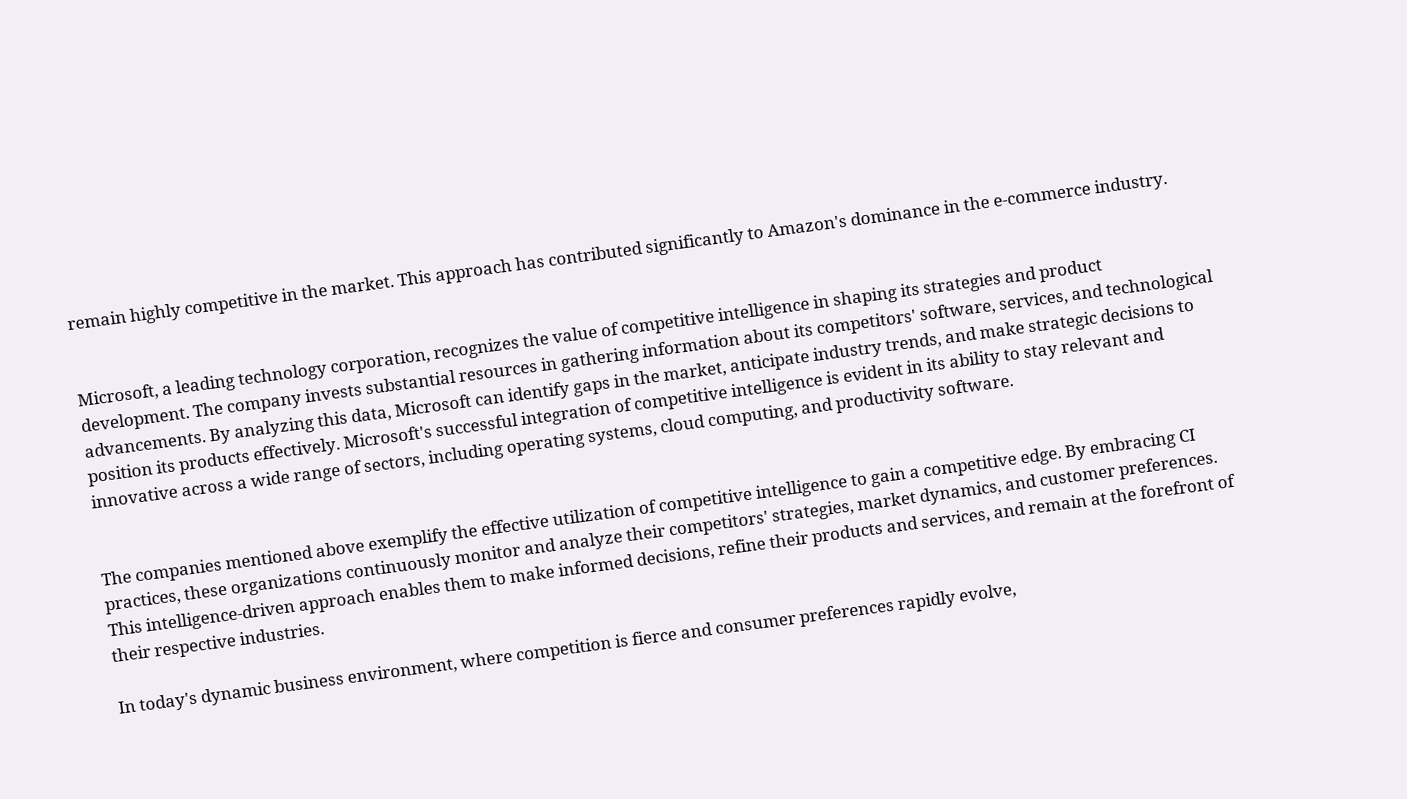remain highly competitive in the market. This approach has contributed significantly to Amazon's dominance in the e-commerce industry.


Microsoft, a leading technology corporation, recognizes the value of competitive intelligence in shaping its strategies and product development. The company invests substantial resources in gathering information about its competitors' software, services, and technological advancements. By analyzing this data, Microsoft can identify gaps in the market, anticipate industry trends, and make strategic decisions to position its products effectively. Microsoft's successful integration of competitive intelligence is evident in its ability to stay relevant and innovative across a wide range of sectors, including operating systems, cloud computing, and productivity software.


The companies mentioned above exemplify the effective utilization of competitive intelligence to gain a competitive edge. By embracing CI practices, these organizations continuously monitor and analyze their competitors' strategies, market dynamics, and customer preferences. This intelligence-driven approach enables them to make informed decisions, refine their products and services, and remain at the forefront of their respective industries.

In today's dynamic business environment, where competition is fierce and consumer preferences rapidly evolve,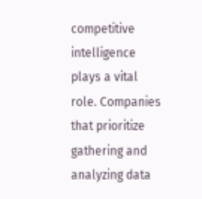competitive intelligence plays a vital role. Companies that prioritize gathering and analyzing data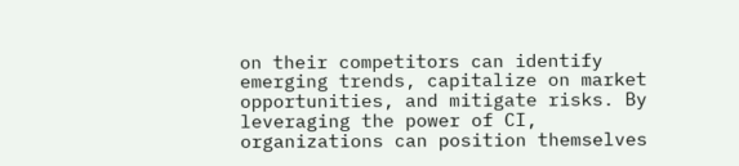on their competitors can identify emerging trends, capitalize on market opportunities, and mitigate risks. By leveraging the power of CI, organizations can position themselves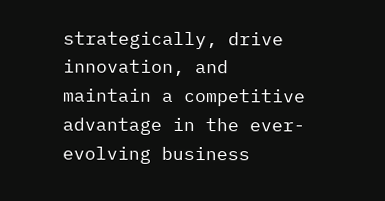strategically, drive innovation, and maintain a competitive advantage in the ever-evolving business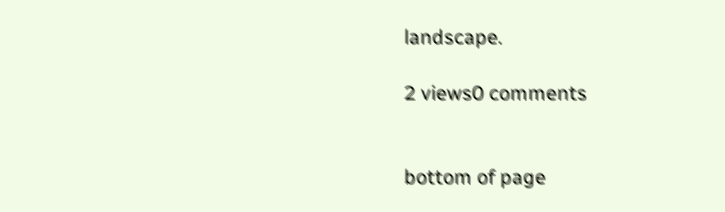landscape.

2 views0 comments


bottom of page